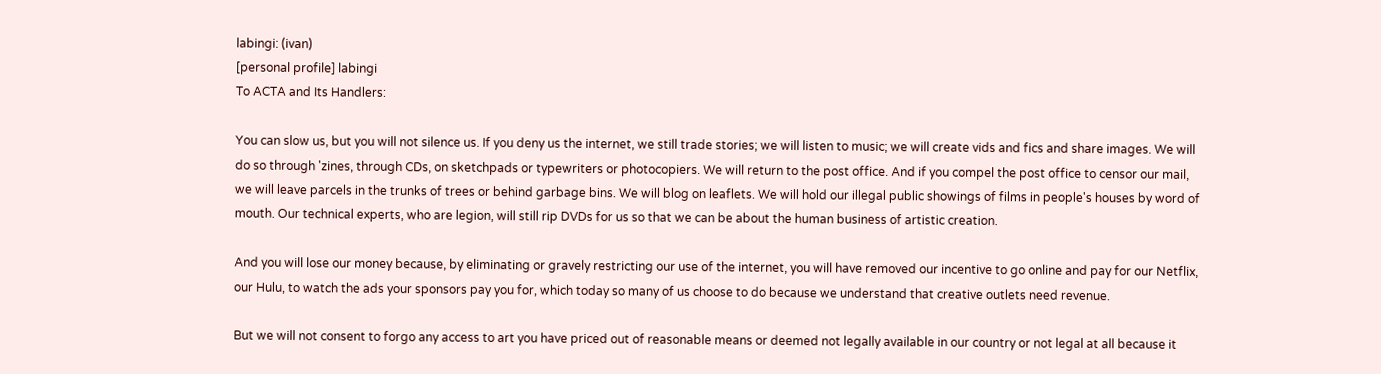labingi: (ivan)
[personal profile] labingi
To ACTA and Its Handlers:

You can slow us, but you will not silence us. If you deny us the internet, we still trade stories; we will listen to music; we will create vids and fics and share images. We will do so through 'zines, through CDs, on sketchpads or typewriters or photocopiers. We will return to the post office. And if you compel the post office to censor our mail, we will leave parcels in the trunks of trees or behind garbage bins. We will blog on leaflets. We will hold our illegal public showings of films in people's houses by word of mouth. Our technical experts, who are legion, will still rip DVDs for us so that we can be about the human business of artistic creation.

And you will lose our money because, by eliminating or gravely restricting our use of the internet, you will have removed our incentive to go online and pay for our Netflix, our Hulu, to watch the ads your sponsors pay you for, which today so many of us choose to do because we understand that creative outlets need revenue.

But we will not consent to forgo any access to art you have priced out of reasonable means or deemed not legally available in our country or not legal at all because it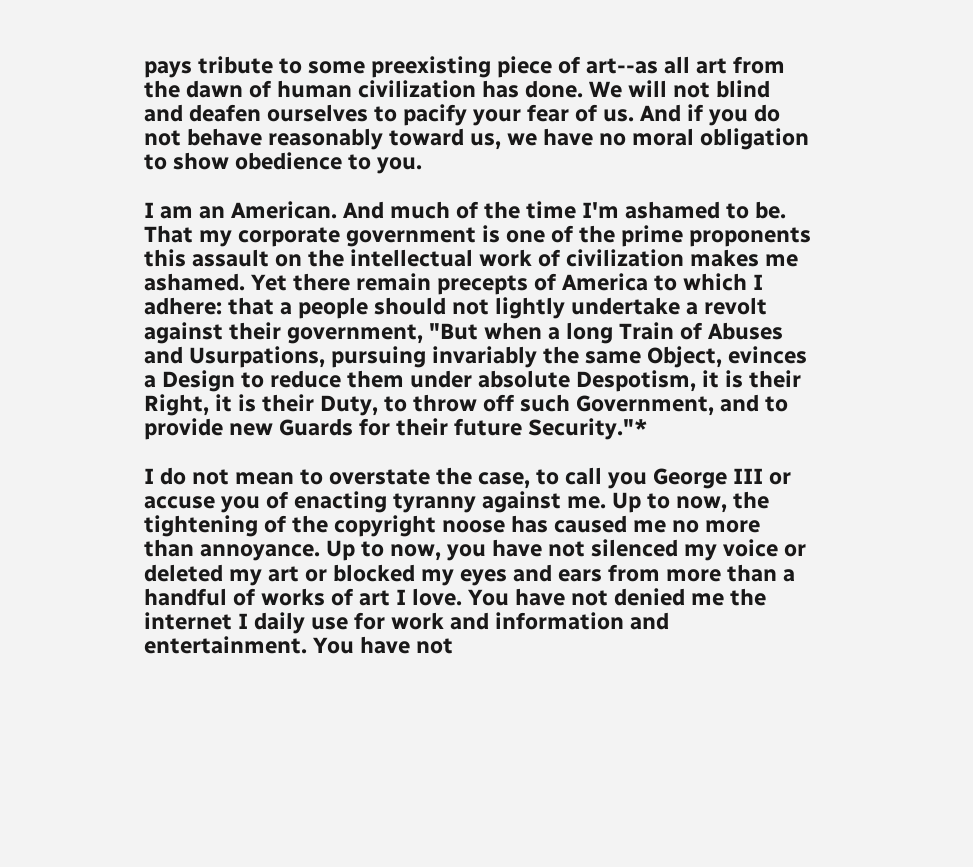pays tribute to some preexisting piece of art--as all art from the dawn of human civilization has done. We will not blind and deafen ourselves to pacify your fear of us. And if you do not behave reasonably toward us, we have no moral obligation to show obedience to you.

I am an American. And much of the time I'm ashamed to be. That my corporate government is one of the prime proponents this assault on the intellectual work of civilization makes me ashamed. Yet there remain precepts of America to which I adhere: that a people should not lightly undertake a revolt against their government, "But when a long Train of Abuses and Usurpations, pursuing invariably the same Object, evinces a Design to reduce them under absolute Despotism, it is their Right, it is their Duty, to throw off such Government, and to provide new Guards for their future Security."*

I do not mean to overstate the case, to call you George III or accuse you of enacting tyranny against me. Up to now, the tightening of the copyright noose has caused me no more than annoyance. Up to now, you have not silenced my voice or deleted my art or blocked my eyes and ears from more than a handful of works of art I love. You have not denied me the internet I daily use for work and information and entertainment. You have not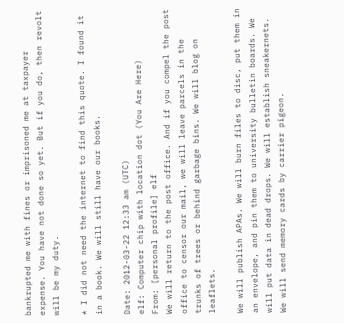bankrupted me with fines or imprisoned me at taxpayer expense. You have not done so yet. But if you do, then revolt will be my duty.

* I did not need the internet to find this quote. I found it in a book. We will still have our books.

Date: 2012-03-22 12:33 am (UTC)
elf: Computer chip with location dot (You Are Here)
From: [personal profile] elf
We will return to the post office. And if you compel the post office to censor our mail, we will leave parcels in the trunks of trees or behind garbage bins. We will blog on leaflets.

We will publish APAs. We will burn files to disc, put them in an envelope, and pin them to university bulletin boards. We will put data in dead drops. We will establish sneakernets. We will send memory cards by carrier pigeon.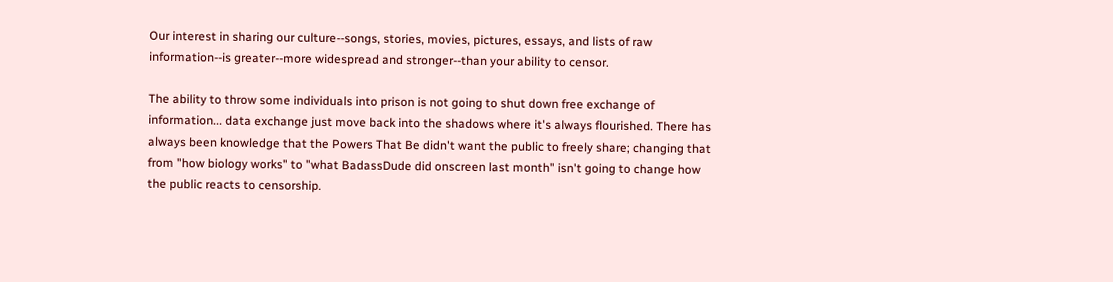Our interest in sharing our culture--songs, stories, movies, pictures, essays, and lists of raw information--is greater--more widespread and stronger--than your ability to censor.

The ability to throw some individuals into prison is not going to shut down free exchange of information... data exchange just move back into the shadows where it's always flourished. There has always been knowledge that the Powers That Be didn't want the public to freely share; changing that from "how biology works" to "what BadassDude did onscreen last month" isn't going to change how the public reacts to censorship.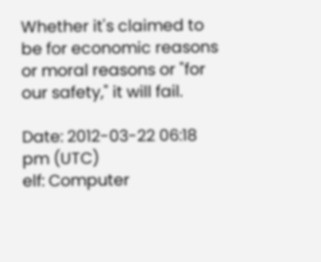Whether it's claimed to be for economic reasons or moral reasons or "for our safety," it will fail.

Date: 2012-03-22 06:18 pm (UTC)
elf: Computer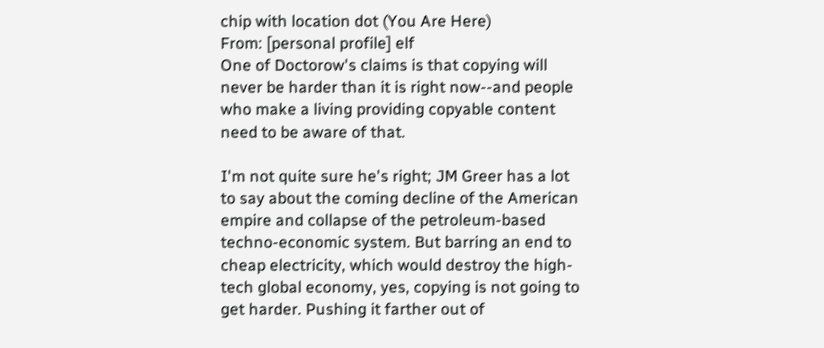chip with location dot (You Are Here)
From: [personal profile] elf
One of Doctorow's claims is that copying will never be harder than it is right now--and people who make a living providing copyable content need to be aware of that.

I'm not quite sure he's right; JM Greer has a lot to say about the coming decline of the American empire and collapse of the petroleum-based techno-economic system. But barring an end to cheap electricity, which would destroy the high-tech global economy, yes, copying is not going to get harder. Pushing it farther out of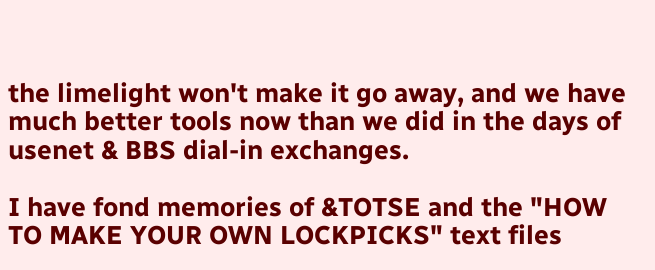the limelight won't make it go away, and we have much better tools now than we did in the days of usenet & BBS dial-in exchanges.

I have fond memories of &TOTSE and the "HOW TO MAKE YOUR OWN LOCKPICKS" text files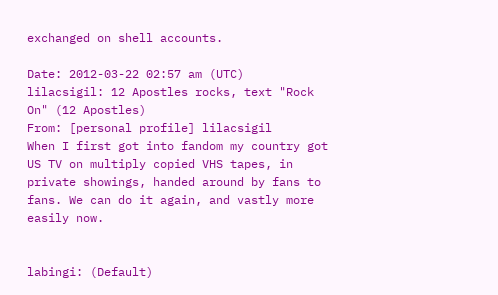exchanged on shell accounts.

Date: 2012-03-22 02:57 am (UTC)
lilacsigil: 12 Apostles rocks, text "Rock On" (12 Apostles)
From: [personal profile] lilacsigil
When I first got into fandom my country got US TV on multiply copied VHS tapes, in private showings, handed around by fans to fans. We can do it again, and vastly more easily now.


labingi: (Default)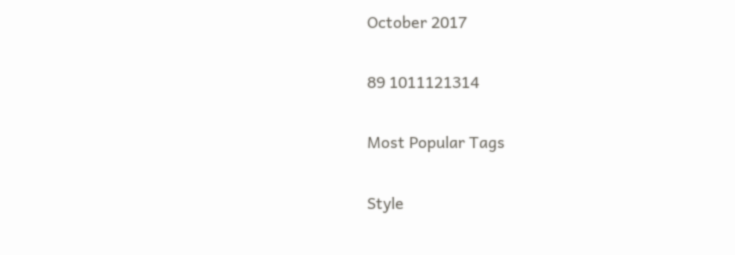October 2017

89 1011121314

Most Popular Tags

Style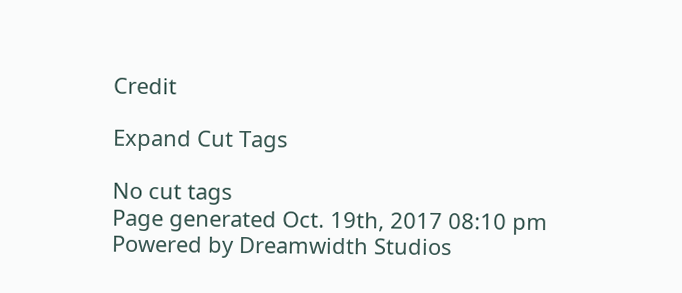Credit

Expand Cut Tags

No cut tags
Page generated Oct. 19th, 2017 08:10 pm
Powered by Dreamwidth Studios